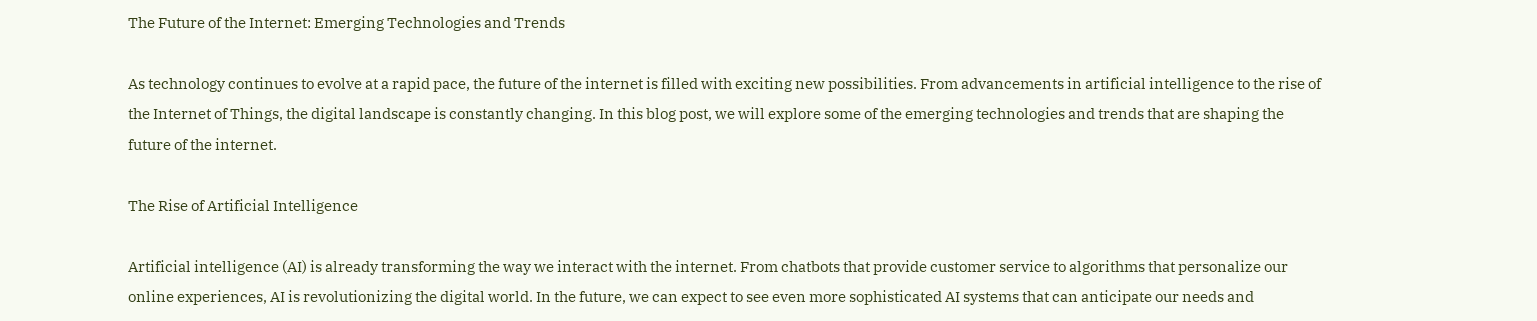The Future of the Internet: Emerging Technologies and Trends

As technology continues to evolve at a rapid pace, the future of the internet is filled with exciting new possibilities. From advancements in artificial intelligence to the rise of the Internet of Things, the digital landscape is constantly changing. In this blog post, we will explore some of the emerging technologies and trends that are shaping the future of the internet.

The Rise of Artificial Intelligence

Artificial intelligence (AI) is already transforming the way we interact with the internet. From chatbots that provide customer service to algorithms that personalize our online experiences, AI is revolutionizing the digital world. In the future, we can expect to see even more sophisticated AI systems that can anticipate our needs and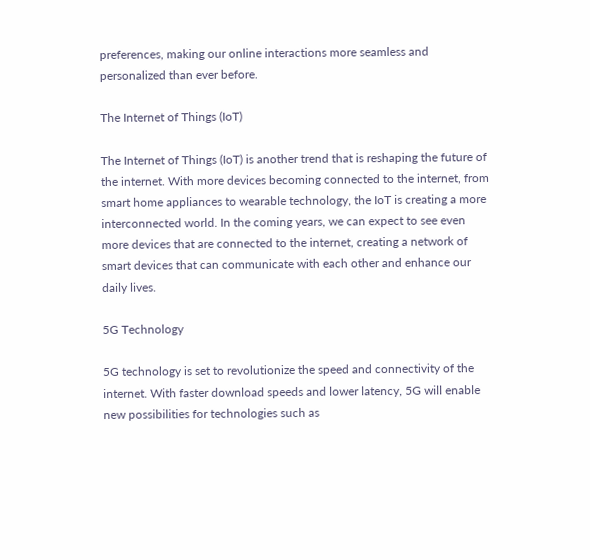preferences, making our online interactions more seamless and personalized than ever before.

The Internet of Things (IoT)

The Internet of Things (IoT) is another trend that is reshaping the future of the internet. With more devices becoming connected to the internet, from smart home appliances to wearable technology, the IoT is creating a more interconnected world. In the coming years, we can expect to see even more devices that are connected to the internet, creating a network of smart devices that can communicate with each other and enhance our daily lives.

5G Technology

5G technology is set to revolutionize the speed and connectivity of the internet. With faster download speeds and lower latency, 5G will enable new possibilities for technologies such as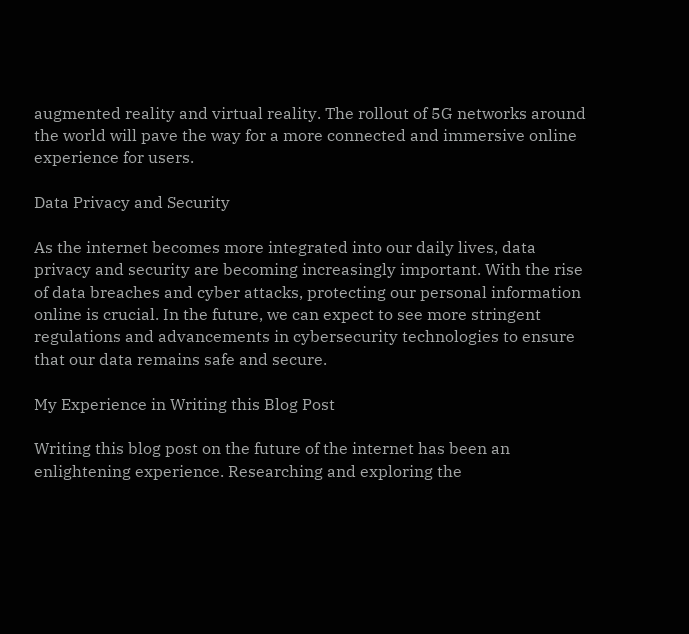augmented reality and virtual reality. The rollout of 5G networks around the world will pave the way for a more connected and immersive online experience for users.

Data Privacy and Security

As the internet becomes more integrated into our daily lives, data privacy and security are becoming increasingly important. With the rise of data breaches and cyber attacks, protecting our personal information online is crucial. In the future, we can expect to see more stringent regulations and advancements in cybersecurity technologies to ensure that our data remains safe and secure.

My Experience in Writing this Blog Post

Writing this blog post on the future of the internet has been an enlightening experience. Researching and exploring the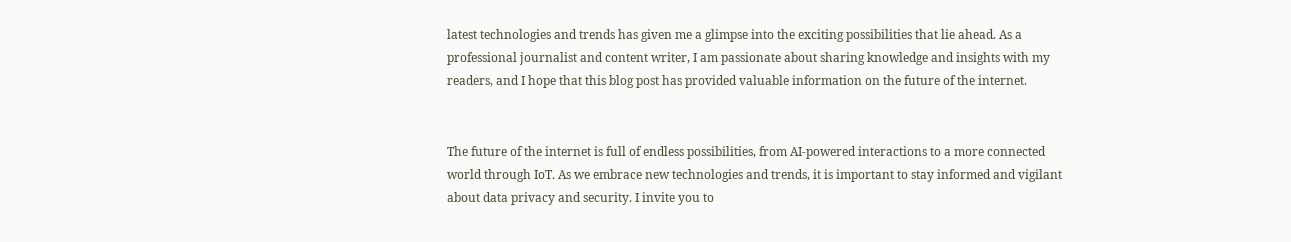latest technologies and trends has given me a glimpse into the exciting possibilities that lie ahead. As a professional journalist and content writer, I am passionate about sharing knowledge and insights with my readers, and I hope that this blog post has provided valuable information on the future of the internet.


The future of the internet is full of endless possibilities, from AI-powered interactions to a more connected world through IoT. As we embrace new technologies and trends, it is important to stay informed and vigilant about data privacy and security. I invite you to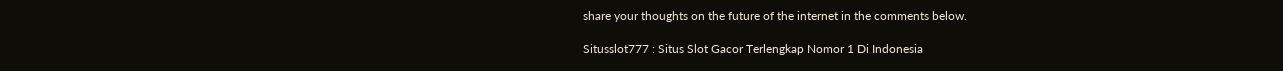share your thoughts on the future of the internet in the comments below.

Situsslot777 : Situs Slot Gacor Terlengkap Nomor 1 Di Indonesia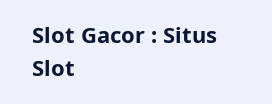Slot Gacor : Situs Slot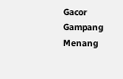Gacor Gampang Menang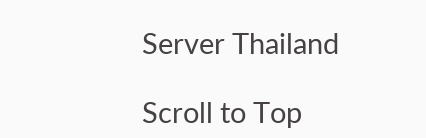Server Thailand

Scroll to Top